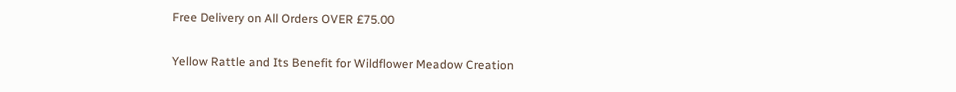Free Delivery on All Orders OVER £75.00

Yellow Rattle and Its Benefit for Wildflower Meadow Creation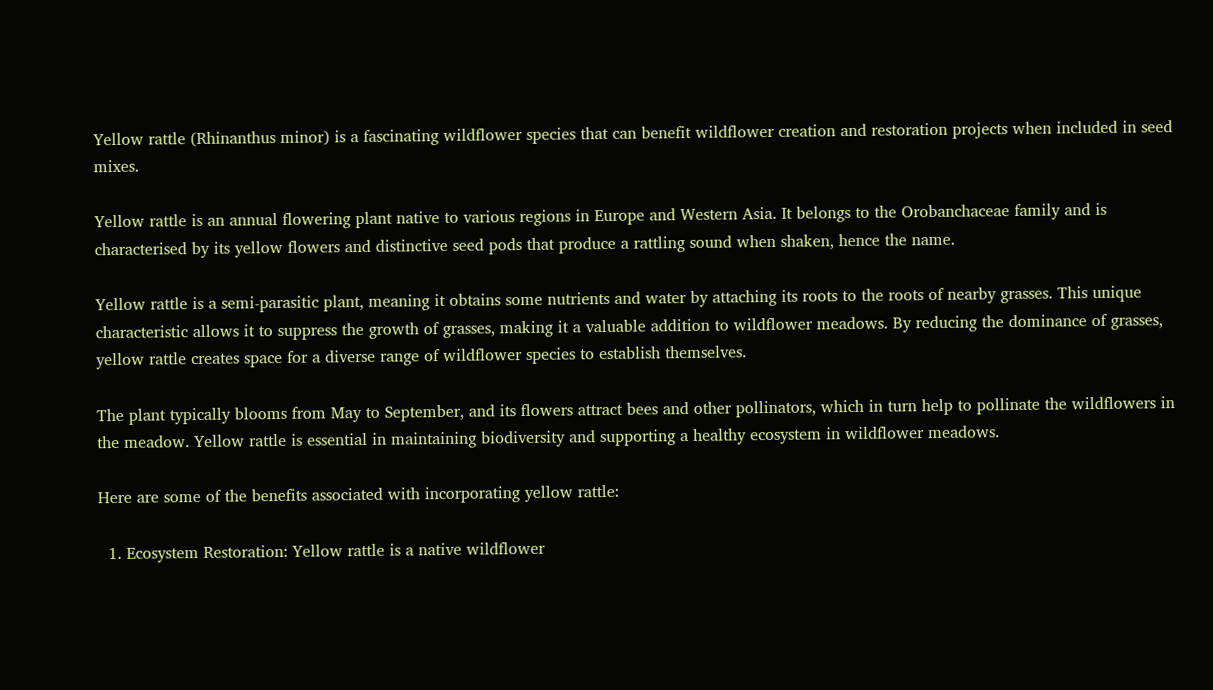Yellow rattle (Rhinanthus minor) is a fascinating wildflower species that can benefit wildflower creation and restoration projects when included in seed mixes.

Yellow rattle is an annual flowering plant native to various regions in Europe and Western Asia. It belongs to the Orobanchaceae family and is characterised by its yellow flowers and distinctive seed pods that produce a rattling sound when shaken, hence the name.

Yellow rattle is a semi-parasitic plant, meaning it obtains some nutrients and water by attaching its roots to the roots of nearby grasses. This unique characteristic allows it to suppress the growth of grasses, making it a valuable addition to wildflower meadows. By reducing the dominance of grasses, yellow rattle creates space for a diverse range of wildflower species to establish themselves.

The plant typically blooms from May to September, and its flowers attract bees and other pollinators, which in turn help to pollinate the wildflowers in the meadow. Yellow rattle is essential in maintaining biodiversity and supporting a healthy ecosystem in wildflower meadows.

Here are some of the benefits associated with incorporating yellow rattle:

  1. Ecosystem Restoration: Yellow rattle is a native wildflower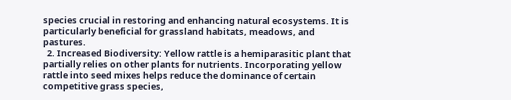species crucial in restoring and enhancing natural ecosystems. It is particularly beneficial for grassland habitats, meadows, and pastures.
  2. Increased Biodiversity: Yellow rattle is a hemiparasitic plant that partially relies on other plants for nutrients. Incorporating yellow rattle into seed mixes helps reduce the dominance of certain competitive grass species,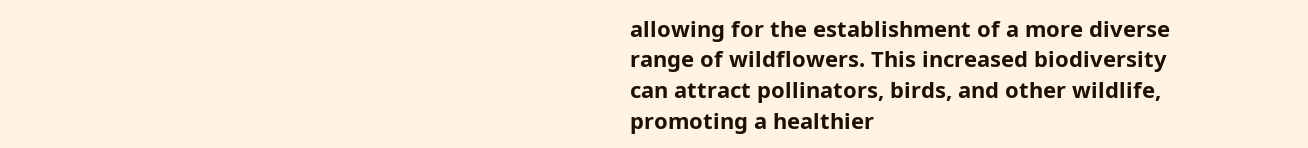allowing for the establishment of a more diverse range of wildflowers. This increased biodiversity can attract pollinators, birds, and other wildlife, promoting a healthier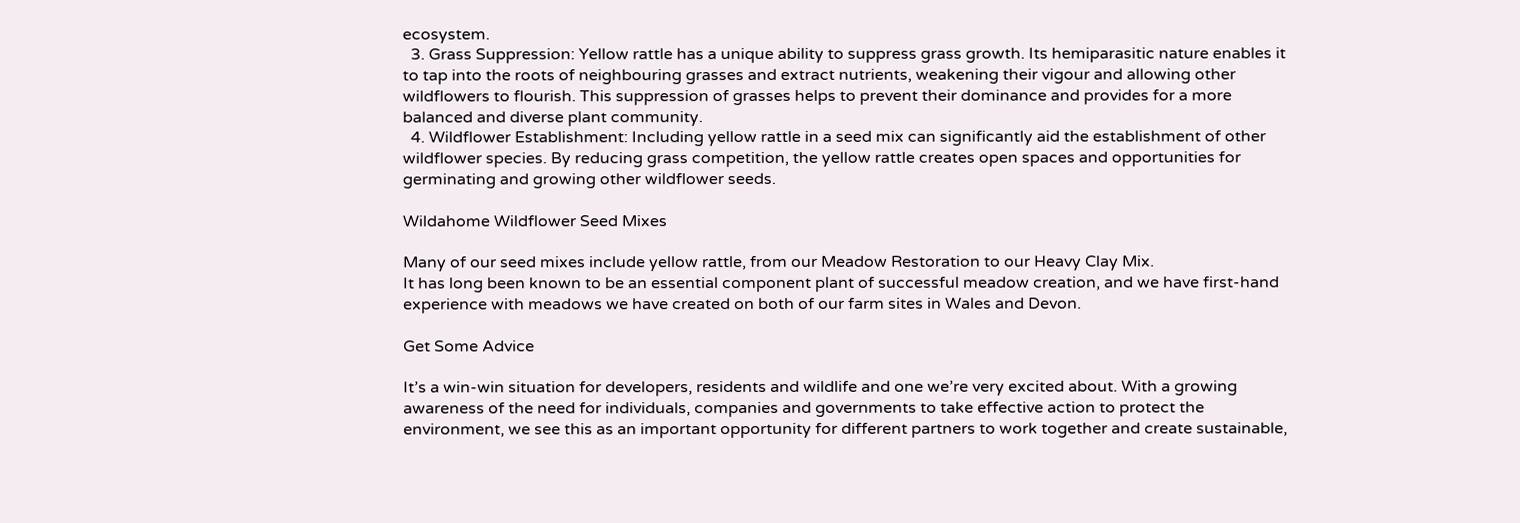ecosystem.
  3. Grass Suppression: Yellow rattle has a unique ability to suppress grass growth. Its hemiparasitic nature enables it to tap into the roots of neighbouring grasses and extract nutrients, weakening their vigour and allowing other wildflowers to flourish. This suppression of grasses helps to prevent their dominance and provides for a more balanced and diverse plant community.
  4. Wildflower Establishment: Including yellow rattle in a seed mix can significantly aid the establishment of other wildflower species. By reducing grass competition, the yellow rattle creates open spaces and opportunities for germinating and growing other wildflower seeds.

Wildahome Wildflower Seed Mixes

Many of our seed mixes include yellow rattle, from our Meadow Restoration to our Heavy Clay Mix.
It has long been known to be an essential component plant of successful meadow creation, and we have first-hand experience with meadows we have created on both of our farm sites in Wales and Devon.

Get Some Advice

It’s a win-win situation for developers, residents and wildlife and one we’re very excited about. With a growing awareness of the need for individuals, companies and governments to take effective action to protect the environment, we see this as an important opportunity for different partners to work together and create sustainable,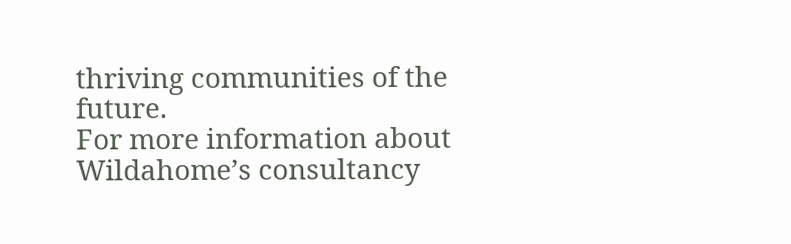thriving communities of the future.
For more information about Wildahome’s consultancy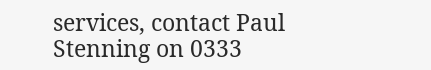services, contact Paul Stenning on 0333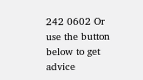242 0602 Or use the button below to get advice